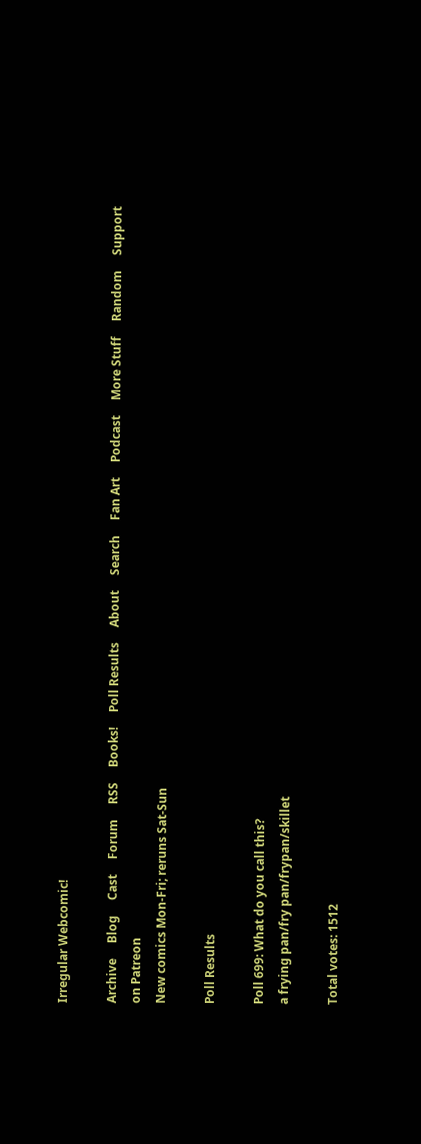Irregular Webcomic!

Archive     Blog     Cast     Forum     RSS     Books!     Poll Results     About     Search     Fan Art     Podcast     More Stuff     Random     Support on Patreon
New comics Mon-Fri; reruns Sat-Sun

Poll Results

Poll 699: What do you call this?
a frying pan/fry pan/frypan/skillet

Total votes: 1512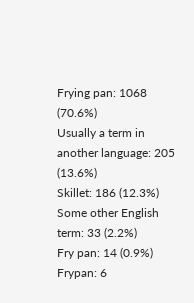Frying pan: 1068 (70.6%)
Usually a term in another language: 205 (13.6%)
Skillet: 186 (12.3%)
Some other English term: 33 (2.2%)
Fry pan: 14 (0.9%)
Frypan: 6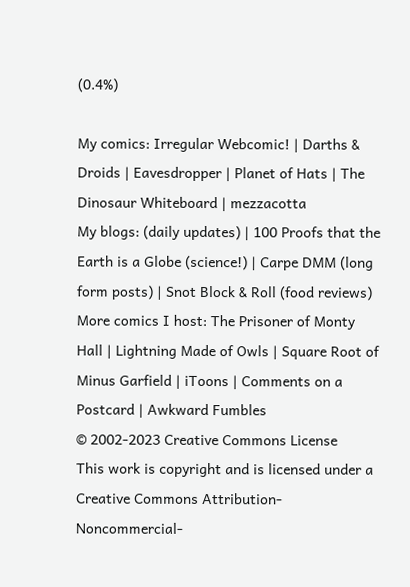(0.4%)

My comics: Irregular Webcomic! | Darths & Droids | Eavesdropper | Planet of Hats | The Dinosaur Whiteboard | mezzacotta
My blogs: (daily updates) | 100 Proofs that the Earth is a Globe (science!) | Carpe DMM (long form posts) | Snot Block & Roll (food reviews)
More comics I host: The Prisoner of Monty Hall | Lightning Made of Owls | Square Root of Minus Garfield | iToons | Comments on a Postcard | Awkward Fumbles
© 2002-2023 Creative Commons License
This work is copyright and is licensed under a Creative Commons Attribution-Noncommercial-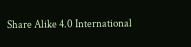Share Alike 4.0 International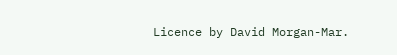Licence by David Morgan-Mar.